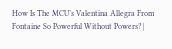How Is The MCU’s Valentina Allegra From Fontaine So Powerful Without Powers? |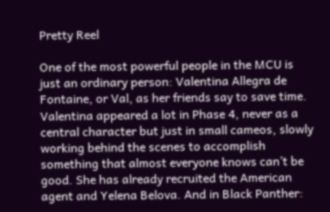Pretty Reel

One of the most powerful people in the MCU is just an ordinary person: Valentina Allegra de Fontaine, or Val, as her friends say to save time. Valentina appeared a lot in Phase 4, never as a central character but just in small cameos, slowly working behind the scenes to accomplish something that almost everyone knows can’t be good. She has already recruited the American agent and Yelena Belova. And in Black Panther: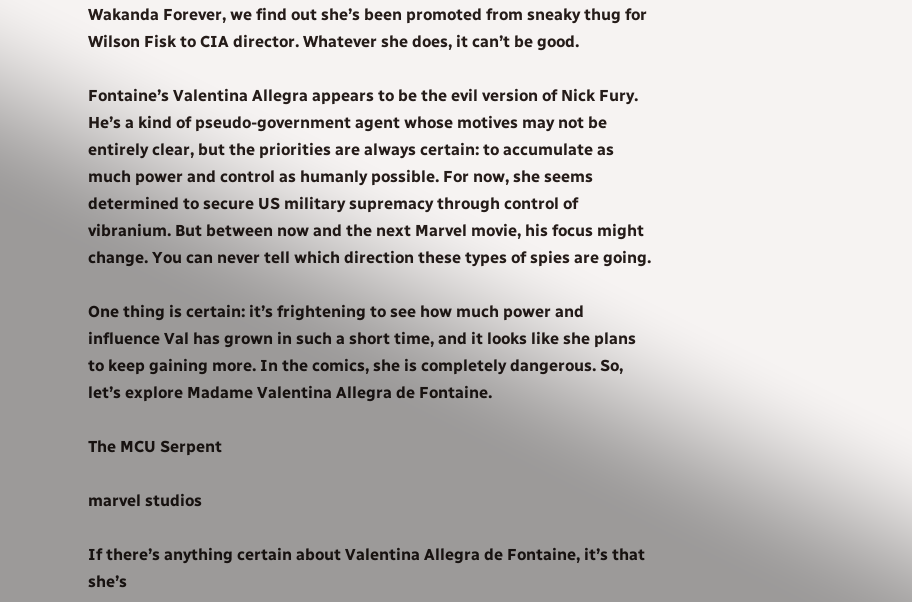Wakanda Forever, we find out she’s been promoted from sneaky thug for Wilson Fisk to CIA director. Whatever she does, it can’t be good.

Fontaine’s Valentina Allegra appears to be the evil version of Nick Fury. He’s a kind of pseudo-government agent whose motives may not be entirely clear, but the priorities are always certain: to accumulate as much power and control as humanly possible. For now, she seems determined to secure US military supremacy through control of vibranium. But between now and the next Marvel movie, his focus might change. You can never tell which direction these types of spies are going.

One thing is certain: it’s frightening to see how much power and influence Val has grown in such a short time, and it looks like she plans to keep gaining more. In the comics, she is completely dangerous. So, let’s explore Madame Valentina Allegra de Fontaine.

The MCU Serpent

marvel studios

If there’s anything certain about Valentina Allegra de Fontaine, it’s that she’s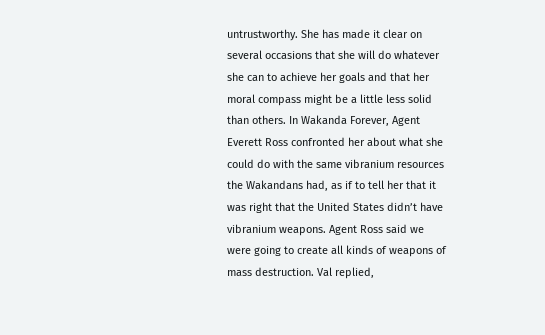untrustworthy. She has made it clear on several occasions that she will do whatever she can to achieve her goals and that her moral compass might be a little less solid than others. In Wakanda Forever, Agent Everett Ross confronted her about what she could do with the same vibranium resources the Wakandans had, as if to tell her that it was right that the United States didn’t have vibranium weapons. Agent Ross said we were going to create all kinds of weapons of mass destruction. Val replied,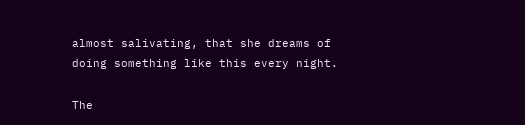almost salivating, that she dreams of doing something like this every night.

The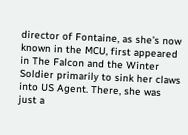director of Fontaine, as she’s now known in the MCU, first appeared in The Falcon and the Winter Soldier primarily to sink her claws into US Agent. There, she was just a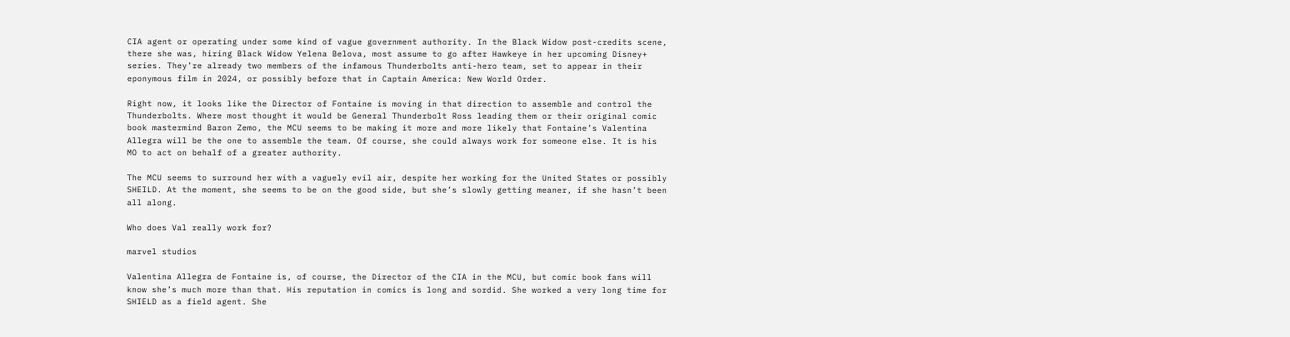CIA agent or operating under some kind of vague government authority. In the Black Widow post-credits scene, there she was, hiring Black Widow Yelena Belova, most assume to go after Hawkeye in her upcoming Disney+ series. They’re already two members of the infamous Thunderbolts anti-hero team, set to appear in their eponymous film in 2024, or possibly before that in Captain America: New World Order.

Right now, it looks like the Director of Fontaine is moving in that direction to assemble and control the Thunderbolts. Where most thought it would be General Thunderbolt Ross leading them or their original comic book mastermind Baron Zemo, the MCU seems to be making it more and more likely that Fontaine’s Valentina Allegra will be the one to assemble the team. Of course, she could always work for someone else. It is his MO to act on behalf of a greater authority.

The MCU seems to surround her with a vaguely evil air, despite her working for the United States or possibly SHEILD. At the moment, she seems to be on the good side, but she’s slowly getting meaner, if she hasn’t been all along.

Who does Val really work for?

marvel studios

Valentina Allegra de Fontaine is, of course, the Director of the CIA in the MCU, but comic book fans will know she’s much more than that. His reputation in comics is long and sordid. She worked a very long time for SHIELD as a field agent. She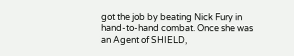got the job by beating Nick Fury in hand-to-hand combat. Once she was an Agent of SHIELD,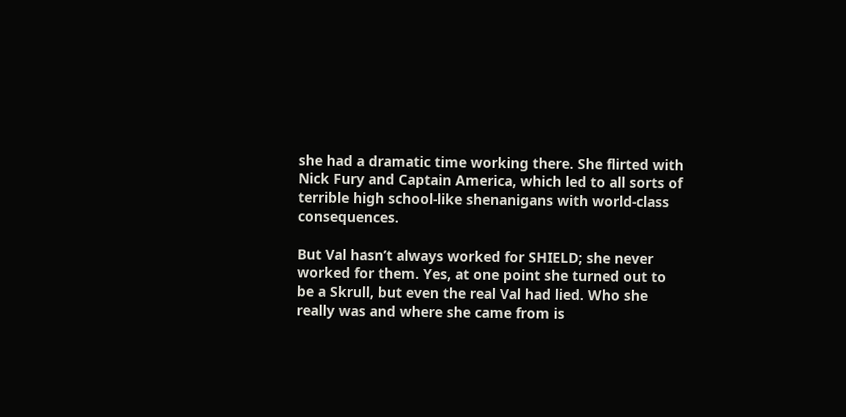she had a dramatic time working there. She flirted with Nick Fury and Captain America, which led to all sorts of terrible high school-like shenanigans with world-class consequences.

But Val hasn’t always worked for SHIELD; she never worked for them. Yes, at one point she turned out to be a Skrull, but even the real Val had lied. Who she really was and where she came from is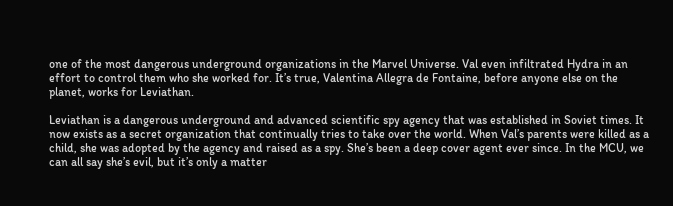one of the most dangerous underground organizations in the Marvel Universe. Val even infiltrated Hydra in an effort to control them who she worked for. It’s true, Valentina Allegra de Fontaine, before anyone else on the planet, works for Leviathan.

Leviathan is a dangerous underground and advanced scientific spy agency that was established in Soviet times. It now exists as a secret organization that continually tries to take over the world. When Val’s parents were killed as a child, she was adopted by the agency and raised as a spy. She’s been a deep cover agent ever since. In the MCU, we can all say she’s evil, but it’s only a matter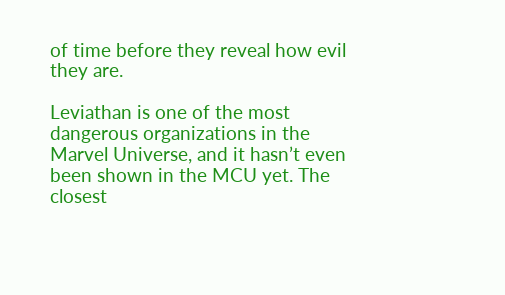of time before they reveal how evil they are.

Leviathan is one of the most dangerous organizations in the Marvel Universe, and it hasn’t even been shown in the MCU yet. The closest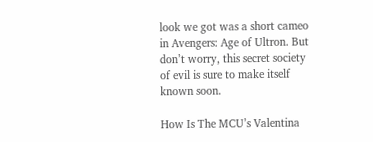look we got was a short cameo in Avengers: Age of Ultron. But don’t worry, this secret society of evil is sure to make itself known soon.

How Is The MCU’s Valentina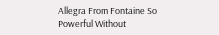Allegra From Fontaine So Powerful Without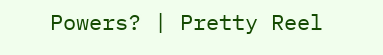Powers? | Pretty Reel